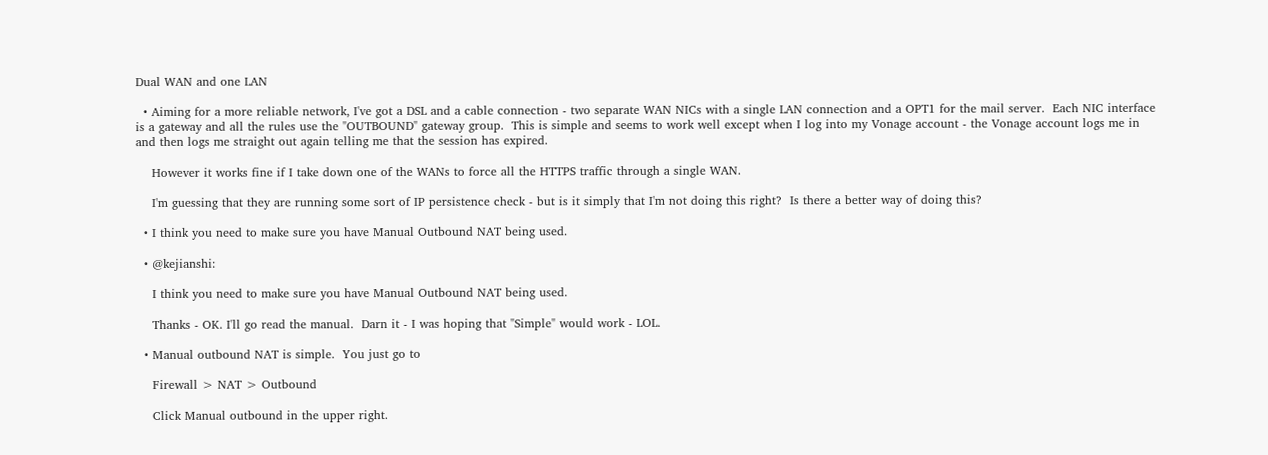Dual WAN and one LAN

  • Aiming for a more reliable network, I've got a DSL and a cable connection - two separate WAN NICs with a single LAN connection and a OPT1 for the mail server.  Each NIC interface is a gateway and all the rules use the "OUTBOUND" gateway group.  This is simple and seems to work well except when I log into my Vonage account - the Vonage account logs me in and then logs me straight out again telling me that the session has expired.

    However it works fine if I take down one of the WANs to force all the HTTPS traffic through a single WAN.

    I'm guessing that they are running some sort of IP persistence check - but is it simply that I'm not doing this right?  Is there a better way of doing this?

  • I think you need to make sure you have Manual Outbound NAT being used.

  • @kejianshi:

    I think you need to make sure you have Manual Outbound NAT being used.

    Thanks - OK. I'll go read the manual.  Darn it - I was hoping that "Simple" would work - LOL.

  • Manual outbound NAT is simple.  You just go to

    Firewall > NAT > Outbound

    Click Manual outbound in the upper right.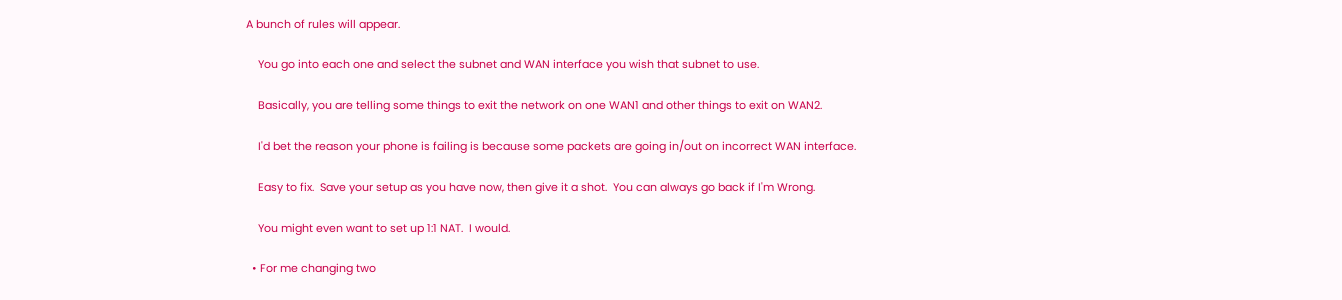A bunch of rules will appear.

    You go into each one and select the subnet and WAN interface you wish that subnet to use.

    Basically, you are telling some things to exit the network on one WAN1 and other things to exit on WAN2.

    I'd bet the reason your phone is failing is because some packets are going in/out on incorrect WAN interface.

    Easy to fix.  Save your setup as you have now, then give it a shot.  You can always go back if I'm Wrong.

    You might even want to set up 1:1 NAT.  I would.

  • For me changing two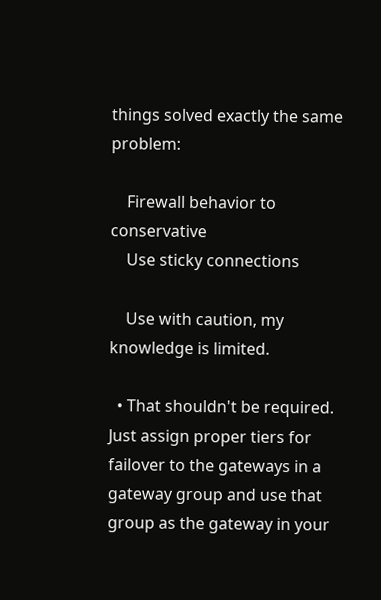things solved exactly the same problem:

    Firewall behavior to conservative
    Use sticky connections

    Use with caution, my knowledge is limited.

  • That shouldn't be required. Just assign proper tiers for failover to the gateways in a gateway group and use that group as the gateway in your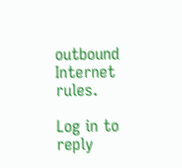outbound Internet rules.

Log in to reply